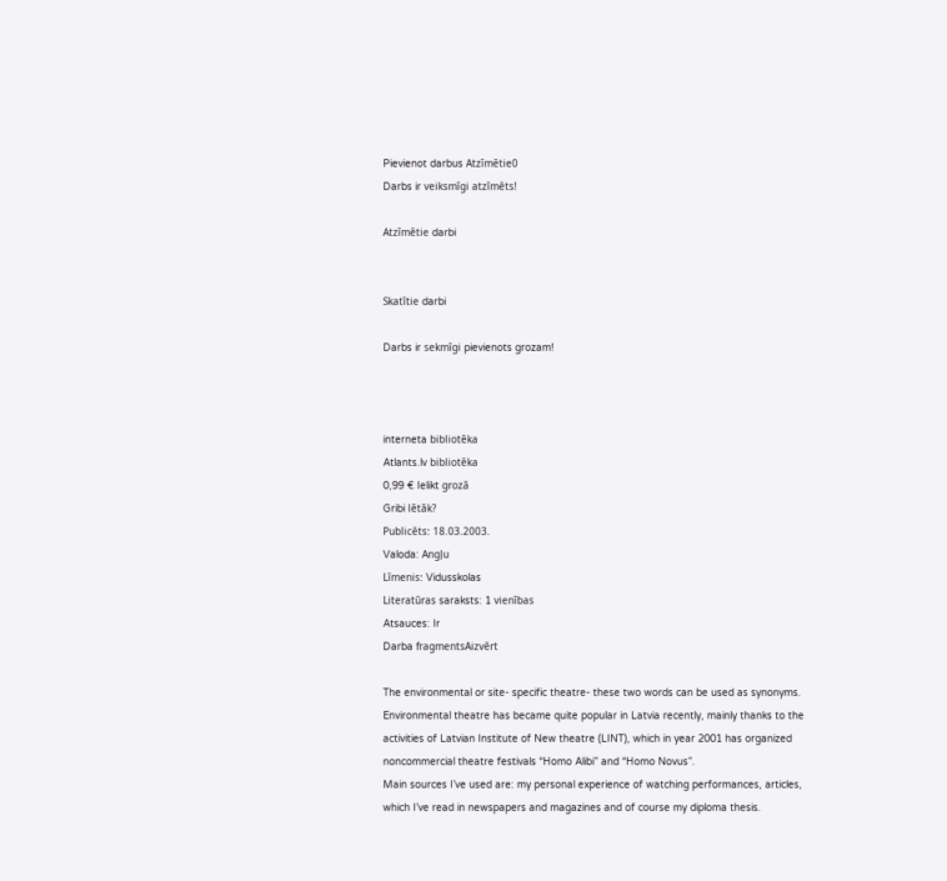Pievienot darbus Atzīmētie0
Darbs ir veiksmīgi atzīmēts!

Atzīmētie darbi


Skatītie darbi

Darbs ir sekmīgi pievienots grozam!



interneta bibliotēka
Atlants.lv bibliotēka
0,99 € Ielikt grozā
Gribi lētāk?
Publicēts: 18.03.2003.
Valoda: Angļu
Līmenis: Vidusskolas
Literatūras saraksts: 1 vienības
Atsauces: Ir
Darba fragmentsAizvērt

The environmental or site- specific theatre- these two words can be used as synonyms.
Environmental theatre has became quite popular in Latvia recently, mainly thanks to the activities of Latvian Institute of New theatre (LINT), which in year 2001 has organized noncommercial theatre festivals “Homo Alibi” and “Homo Novus”.
Main sources I’ve used are: my personal experience of watching performances, articles, which I’ve read in newspapers and magazines and of course my diploma thesis.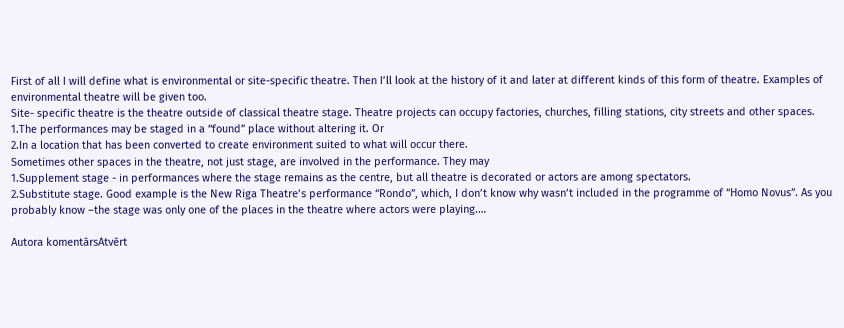First of all I will define what is environmental or site-specific theatre. Then I’ll look at the history of it and later at different kinds of this form of theatre. Examples of environmental theatre will be given too.
Site- specific theatre is the theatre outside of classical theatre stage. Theatre projects can occupy factories, churches, filling stations, city streets and other spaces.
1.The performances may be staged in a “found” place without altering it. Or
2.In a location that has been converted to create environment suited to what will occur there.
Sometimes other spaces in the theatre, not just stage, are involved in the performance. They may
1.Supplement stage - in performances where the stage remains as the centre, but all theatre is decorated or actors are among spectators.
2.Substitute stage. Good example is the New Riga Theatre’s performance “Rondo”, which, I don’t know why wasn’t included in the programme of “Homo Novus”. As you probably know –the stage was only one of the places in the theatre where actors were playing.…

Autora komentārsAtvērt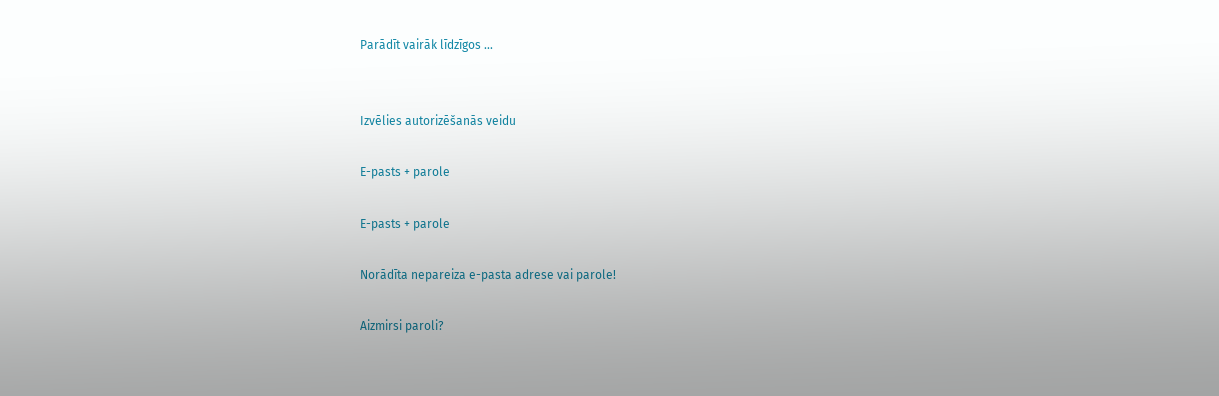Parādīt vairāk līdzīgos ...


Izvēlies autorizēšanās veidu

E-pasts + parole

E-pasts + parole

Norādīta nepareiza e-pasta adrese vai parole!

Aizmirsi paroli?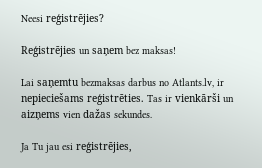Neesi reģistrējies?

Reģistrējies un saņem bez maksas!

Lai saņemtu bezmaksas darbus no Atlants.lv, ir nepieciešams reģistrēties. Tas ir vienkārši un aizņems vien dažas sekundes.

Ja Tu jau esi reģistrējies,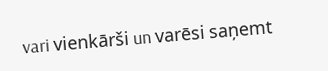vari vienkārši un varēsi saņemt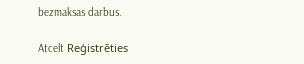bezmaksas darbus.

Atcelt Reģistrēties